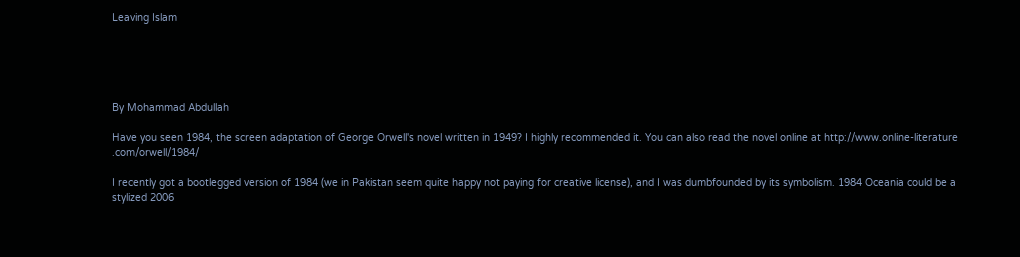Leaving Islam





By Mohammad Abdullah

Have you seen 1984, the screen adaptation of George Orwell's novel written in 1949? I highly recommended it. You can also read the novel online at http://www.online-literature .com/orwell/1984/

I recently got a bootlegged version of 1984 (we in Pakistan seem quite happy not paying for creative license), and I was dumbfounded by its symbolism. 1984 Oceania could be a stylized 2006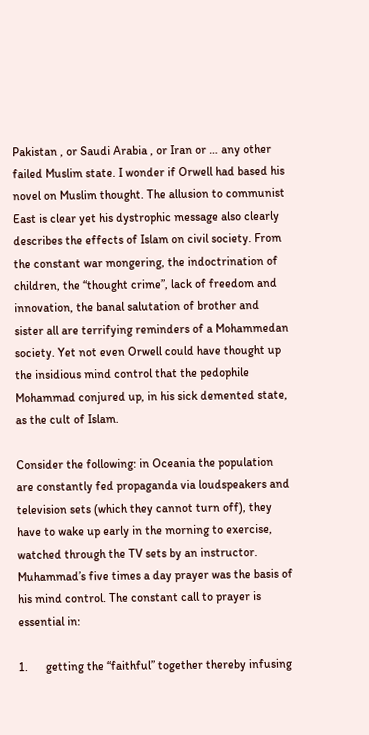Pakistan , or Saudi Arabia , or Iran or … any other failed Muslim state. I wonder if Orwell had based his novel on Muslim thought. The allusion to communist East is clear yet his dystrophic message also clearly describes the effects of Islam on civil society. From the constant war mongering, the indoctrination of children, the “thought crime”, lack of freedom and innovation, the banal salutation of brother and sister all are terrifying reminders of a Mohammedan society. Yet not even Orwell could have thought up the insidious mind control that the pedophile Mohammad conjured up, in his sick demented state, as the cult of Islam.

Consider the following: in Oceania the population are constantly fed propaganda via loudspeakers and television sets (which they cannot turn off), they have to wake up early in the morning to exercise, watched through the TV sets by an instructor. Muhammad’s five times a day prayer was the basis of his mind control. The constant call to prayer is essential in:

1.      getting the “faithful” together thereby infusing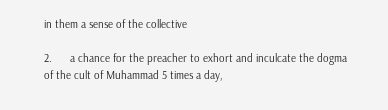in them a sense of the collective

2.      a chance for the preacher to exhort and inculcate the dogma of the cult of Muhammad 5 times a day,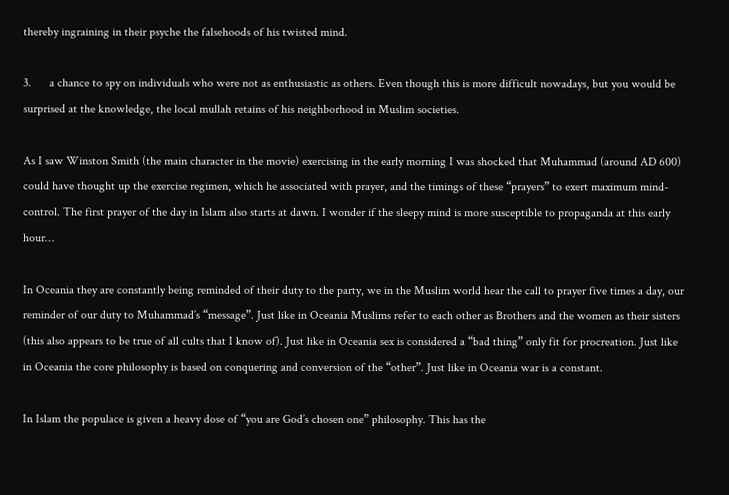thereby ingraining in their psyche the falsehoods of his twisted mind.

3.      a chance to spy on individuals who were not as enthusiastic as others. Even though this is more difficult nowadays, but you would be surprised at the knowledge, the local mullah retains of his neighborhood in Muslim societies.

As I saw Winston Smith (the main character in the movie) exercising in the early morning I was shocked that Muhammad (around AD 600) could have thought up the exercise regimen, which he associated with prayer, and the timings of these “prayers” to exert maximum mind-control. The first prayer of the day in Islam also starts at dawn. I wonder if the sleepy mind is more susceptible to propaganda at this early hour…

In Oceania they are constantly being reminded of their duty to the party, we in the Muslim world hear the call to prayer five times a day, our reminder of our duty to Muhammad’s “message”. Just like in Oceania Muslims refer to each other as Brothers and the women as their sisters (this also appears to be true of all cults that I know of). Just like in Oceania sex is considered a “bad thing” only fit for procreation. Just like in Oceania the core philosophy is based on conquering and conversion of the “other”. Just like in Oceania war is a constant.

In Islam the populace is given a heavy dose of “you are God’s chosen one” philosophy. This has the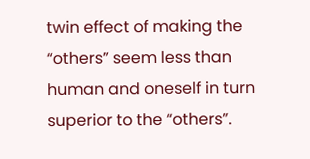twin effect of making the “others” seem less than human and oneself in turn superior to the “others”.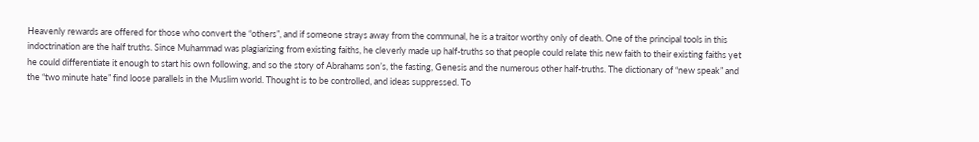Heavenly rewards are offered for those who convert the “others”, and if someone strays away from the communal, he is a traitor worthy only of death. One of the principal tools in this indoctrination are the half truths. Since Muhammad was plagiarizing from existing faiths, he cleverly made up half-truths so that people could relate this new faith to their existing faiths yet he could differentiate it enough to start his own following, and so the story of Abrahams son’s, the fasting, Genesis and the numerous other half-truths. The dictionary of “new speak” and the “two minute hate” find loose parallels in the Muslim world. Thought is to be controlled, and ideas suppressed. To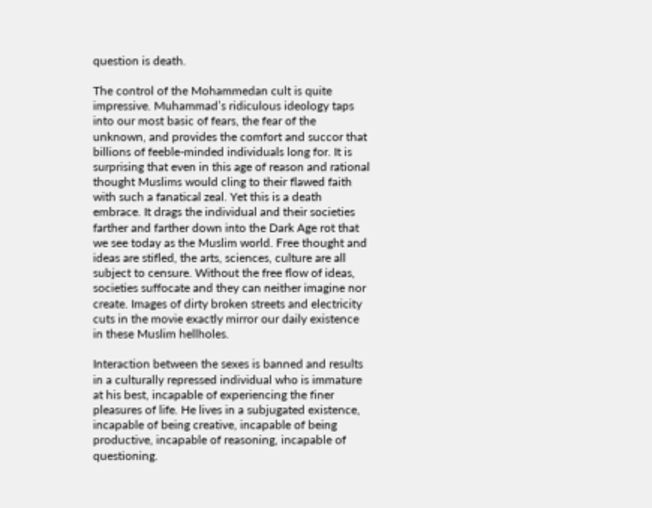question is death.

The control of the Mohammedan cult is quite impressive. Muhammad’s ridiculous ideology taps into our most basic of fears, the fear of the unknown, and provides the comfort and succor that billions of feeble-minded individuals long for. It is surprising that even in this age of reason and rational thought Muslims would cling to their flawed faith with such a fanatical zeal. Yet this is a death embrace. It drags the individual and their societies farther and farther down into the Dark Age rot that we see today as the Muslim world. Free thought and ideas are stifled, the arts, sciences, culture are all subject to censure. Without the free flow of ideas, societies suffocate and they can neither imagine nor create. Images of dirty broken streets and electricity cuts in the movie exactly mirror our daily existence in these Muslim hellholes.

Interaction between the sexes is banned and results in a culturally repressed individual who is immature at his best, incapable of experiencing the finer pleasures of life. He lives in a subjugated existence, incapable of being creative, incapable of being productive, incapable of reasoning, incapable of questioning.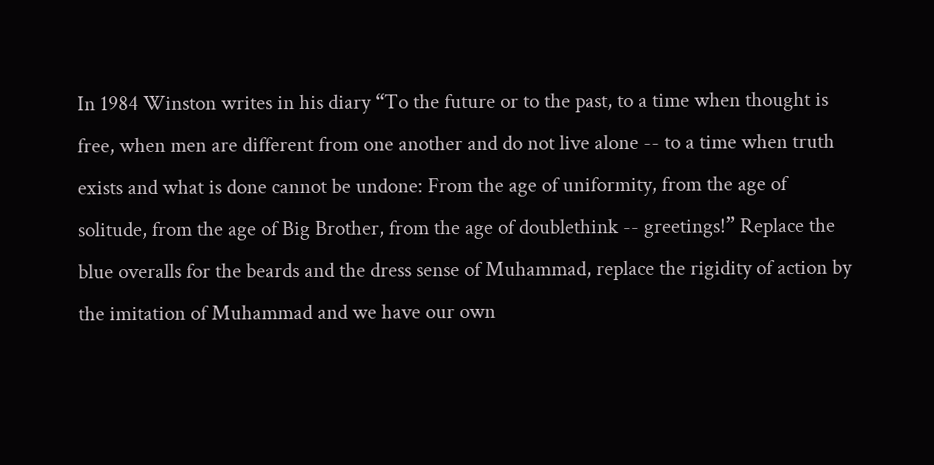In 1984 Winston writes in his diary “To the future or to the past, to a time when thought is free, when men are different from one another and do not live alone -- to a time when truth exists and what is done cannot be undone: From the age of uniformity, from the age of solitude, from the age of Big Brother, from the age of doublethink -- greetings!” Replace the blue overalls for the beards and the dress sense of Muhammad, replace the rigidity of action by the imitation of Muhammad and we have our own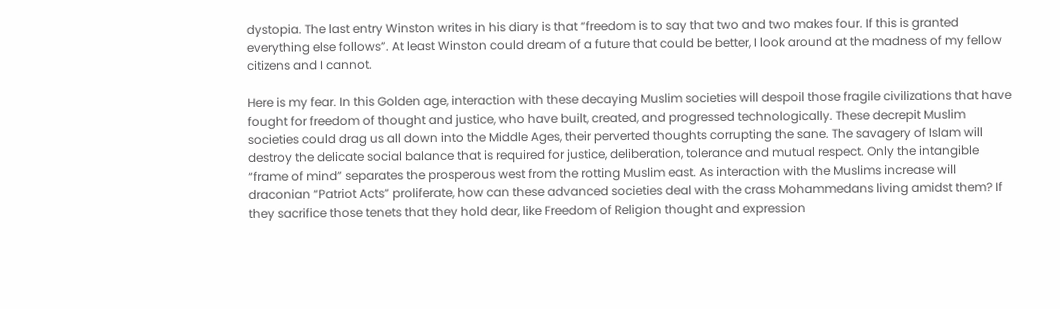dystopia. The last entry Winston writes in his diary is that “freedom is to say that two and two makes four. If this is granted everything else follows”. At least Winston could dream of a future that could be better, I look around at the madness of my fellow citizens and I cannot.

Here is my fear. In this Golden age, interaction with these decaying Muslim societies will despoil those fragile civilizations that have fought for freedom of thought and justice, who have built, created, and progressed technologically. These decrepit Muslim societies could drag us all down into the Middle Ages, their perverted thoughts corrupting the sane. The savagery of Islam will destroy the delicate social balance that is required for justice, deliberation, tolerance and mutual respect. Only the intangible “frame of mind” separates the prosperous west from the rotting Muslim east. As interaction with the Muslims increase will draconian “Patriot Acts” proliferate, how can these advanced societies deal with the crass Mohammedans living amidst them? If they sacrifice those tenets that they hold dear, like Freedom of Religion thought and expression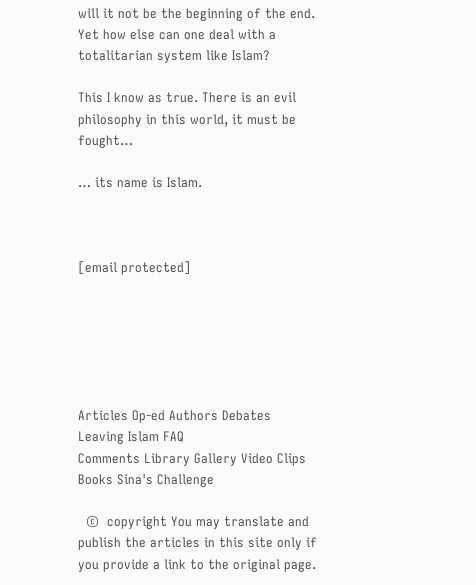will it not be the beginning of the end. Yet how else can one deal with a totalitarian system like Islam?

This I know as true. There is an evil philosophy in this world, it must be fought…

… its name is Islam.



[email protected]






Articles Op-ed Authors Debates Leaving Islam FAQ
Comments Library Gallery Video Clips Books Sina's Challenge

  ©  copyright You may translate and publish the articles in this site only if you provide a link to the original page.